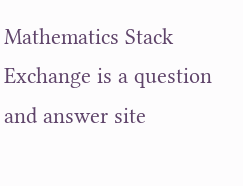Mathematics Stack Exchange is a question and answer site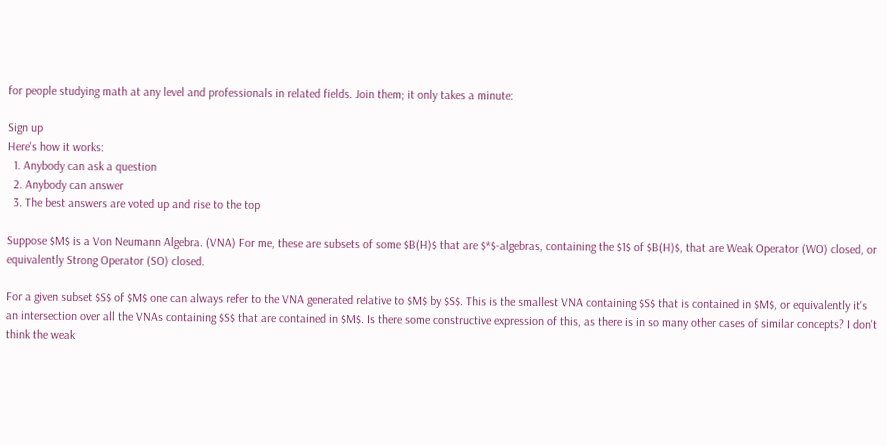for people studying math at any level and professionals in related fields. Join them; it only takes a minute:

Sign up
Here's how it works:
  1. Anybody can ask a question
  2. Anybody can answer
  3. The best answers are voted up and rise to the top

Suppose $M$ is a Von Neumann Algebra. (VNA) For me, these are subsets of some $B(H)$ that are $*$-algebras, containing the $1$ of $B(H)$, that are Weak Operator (WO) closed, or equivalently Strong Operator (SO) closed.

For a given subset $S$ of $M$ one can always refer to the VNA generated relative to $M$ by $S$. This is the smallest VNA containing $S$ that is contained in $M$, or equivalently it's an intersection over all the VNAs containing $S$ that are contained in $M$. Is there some constructive expression of this, as there is in so many other cases of similar concepts? I don't think the weak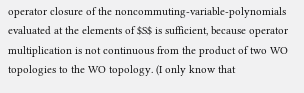operator closure of the noncommuting-variable-polynomials evaluated at the elements of $S$ is sufficient, because operator multiplication is not continuous from the product of two WO topologies to the WO topology. (I only know that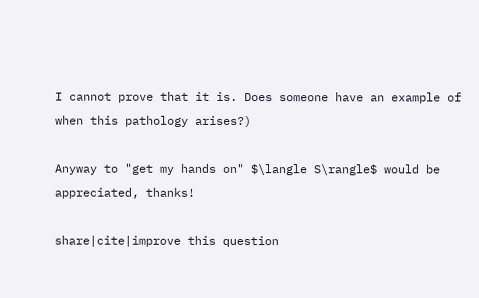I cannot prove that it is. Does someone have an example of when this pathology arises?)

Anyway to "get my hands on" $\langle S\rangle$ would be appreciated, thanks!

share|cite|improve this question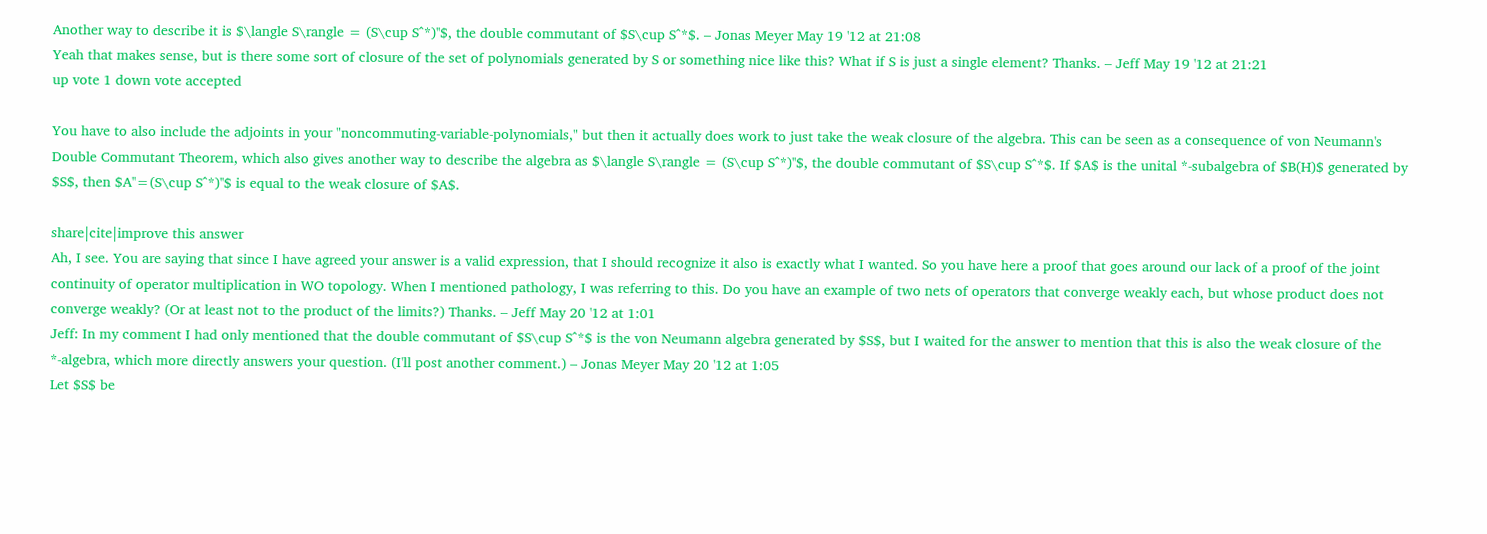Another way to describe it is $\langle S\rangle = (S\cup S^*)''$, the double commutant of $S\cup S^*$. – Jonas Meyer May 19 '12 at 21:08
Yeah that makes sense, but is there some sort of closure of the set of polynomials generated by S or something nice like this? What if S is just a single element? Thanks. – Jeff May 19 '12 at 21:21
up vote 1 down vote accepted

You have to also include the adjoints in your "noncommuting-variable-polynomials," but then it actually does work to just take the weak closure of the algebra. This can be seen as a consequence of von Neumann's Double Commutant Theorem, which also gives another way to describe the algebra as $\langle S\rangle = (S\cup S^*)''$, the double commutant of $S\cup S^*$. If $A$ is the unital *-subalgebra of $B(H)$ generated by $S$, then $A''=(S\cup S^*)''$ is equal to the weak closure of $A$.

share|cite|improve this answer
Ah, I see. You are saying that since I have agreed your answer is a valid expression, that I should recognize it also is exactly what I wanted. So you have here a proof that goes around our lack of a proof of the joint continuity of operator multiplication in WO topology. When I mentioned pathology, I was referring to this. Do you have an example of two nets of operators that converge weakly each, but whose product does not converge weakly? (Or at least not to the product of the limits?) Thanks. – Jeff May 20 '12 at 1:01
Jeff: In my comment I had only mentioned that the double commutant of $S\cup S^*$ is the von Neumann algebra generated by $S$, but I waited for the answer to mention that this is also the weak closure of the *-algebra, which more directly answers your question. (I'll post another comment.) – Jonas Meyer May 20 '12 at 1:05
Let $S$ be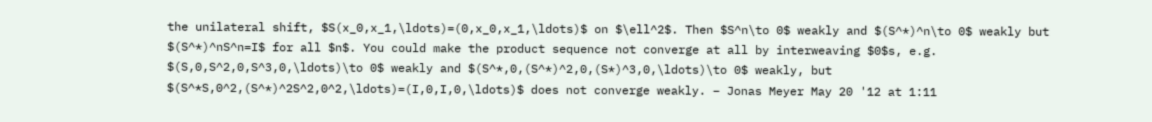the unilateral shift, $S(x_0,x_1,\ldots)=(0,x_0,x_1,\ldots)$ on $\ell^2$. Then $S^n\to 0$ weakly and $(S^*)^n\to 0$ weakly but $(S^*)^nS^n=I$ for all $n$. You could make the product sequence not converge at all by interweaving $0$s, e.g. $(S,0,S^2,0,S^3,0,\ldots)\to 0$ weakly and $(S^*,0,(S^*)^2,0,(S*)^3,0,\ldots)\to 0$ weakly, but $(S^*S,0^2,(S^*)^2S^2,0^2,\ldots)=(I,0,I,0,\ldots)$ does not converge weakly. – Jonas Meyer May 20 '12 at 1:11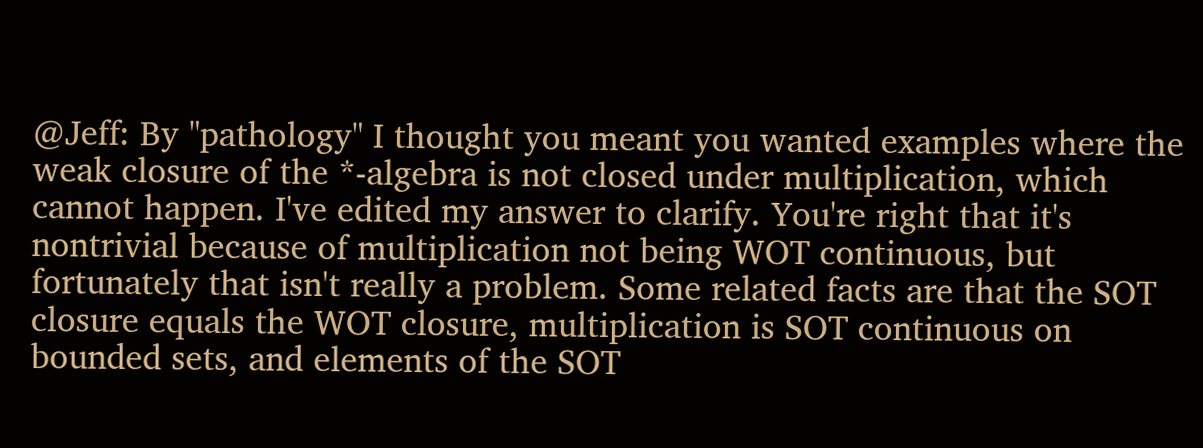@Jeff: By "pathology" I thought you meant you wanted examples where the weak closure of the *-algebra is not closed under multiplication, which cannot happen. I've edited my answer to clarify. You're right that it's nontrivial because of multiplication not being WOT continuous, but fortunately that isn't really a problem. Some related facts are that the SOT closure equals the WOT closure, multiplication is SOT continuous on bounded sets, and elements of the SOT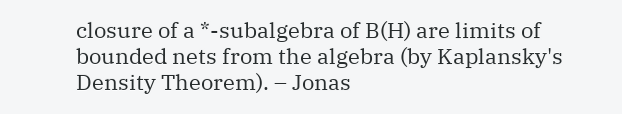closure of a *-subalgebra of B(H) are limits of bounded nets from the algebra (by Kaplansky's Density Theorem). – Jonas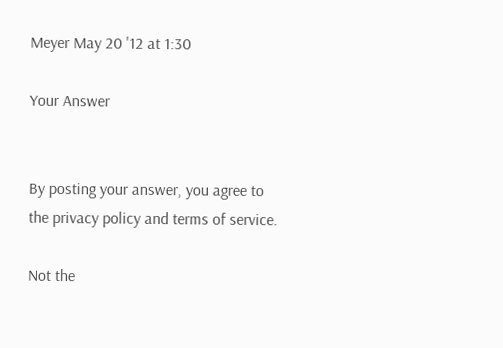Meyer May 20 '12 at 1:30

Your Answer


By posting your answer, you agree to the privacy policy and terms of service.

Not the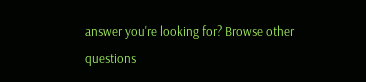answer you're looking for? Browse other questions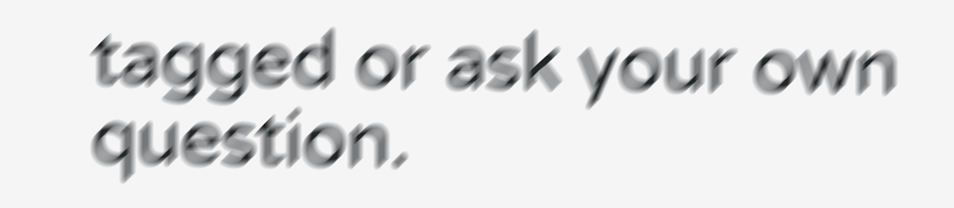tagged or ask your own question.